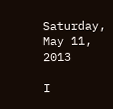Saturday, May 11, 2013

I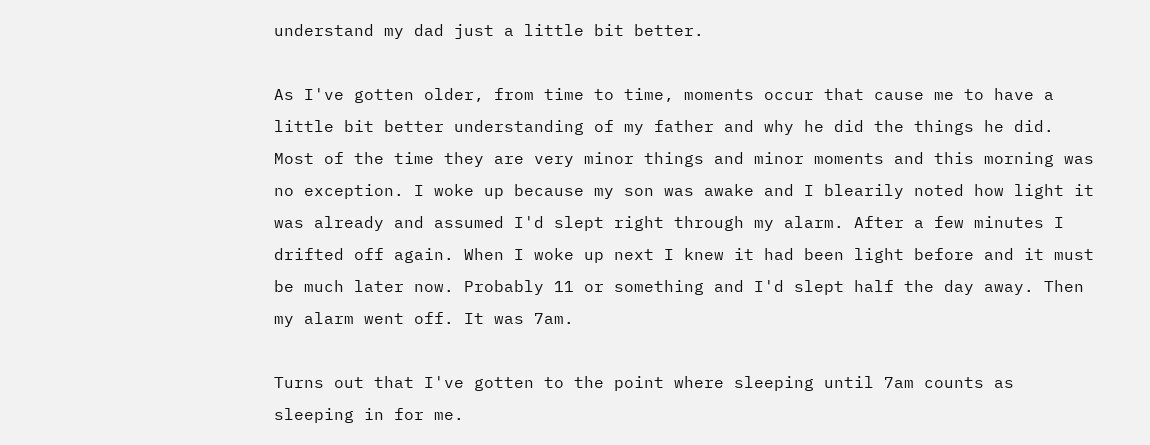understand my dad just a little bit better.

As I've gotten older, from time to time, moments occur that cause me to have a little bit better understanding of my father and why he did the things he did. Most of the time they are very minor things and minor moments and this morning was no exception. I woke up because my son was awake and I blearily noted how light it was already and assumed I'd slept right through my alarm. After a few minutes I drifted off again. When I woke up next I knew it had been light before and it must be much later now. Probably 11 or something and I'd slept half the day away. Then my alarm went off. It was 7am.

Turns out that I've gotten to the point where sleeping until 7am counts as sleeping in for me.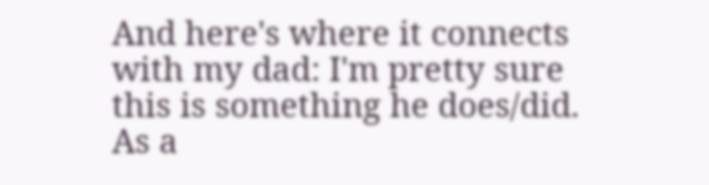And here's where it connects with my dad: I'm pretty sure this is something he does/did. As a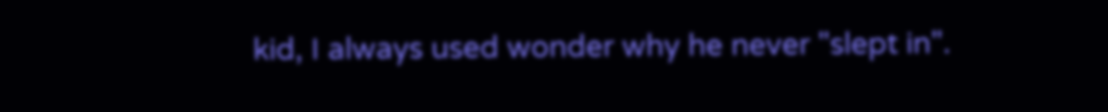kid, I always used wonder why he never "slept in".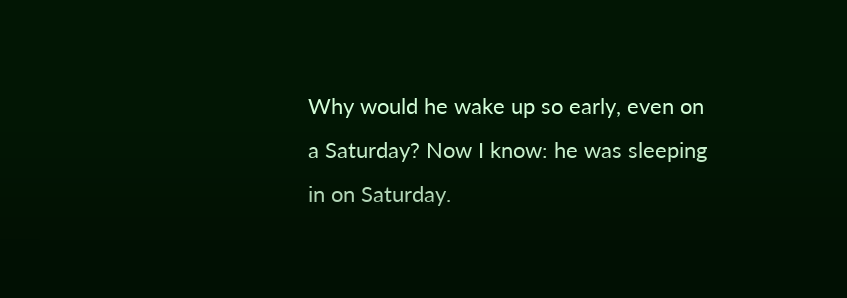Why would he wake up so early, even on a Saturday? Now I know: he was sleeping in on Saturday.